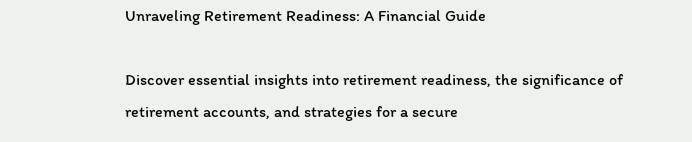Unraveling Retirement Readiness: A Financial Guide

Discover essential insights into retirement readiness, the significance of retirement accounts, and strategies for a secure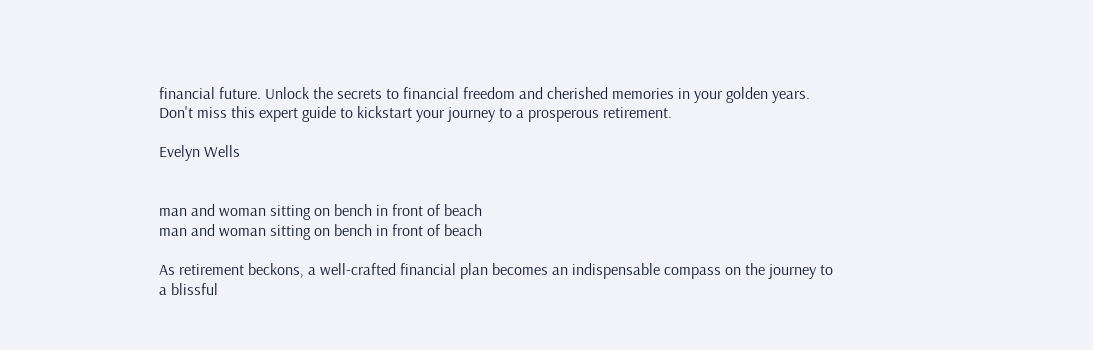financial future. Unlock the secrets to financial freedom and cherished memories in your golden years. Don't miss this expert guide to kickstart your journey to a prosperous retirement.

Evelyn Wells


man and woman sitting on bench in front of beach
man and woman sitting on bench in front of beach

As retirement beckons, a well-crafted financial plan becomes an indispensable compass on the journey to a blissful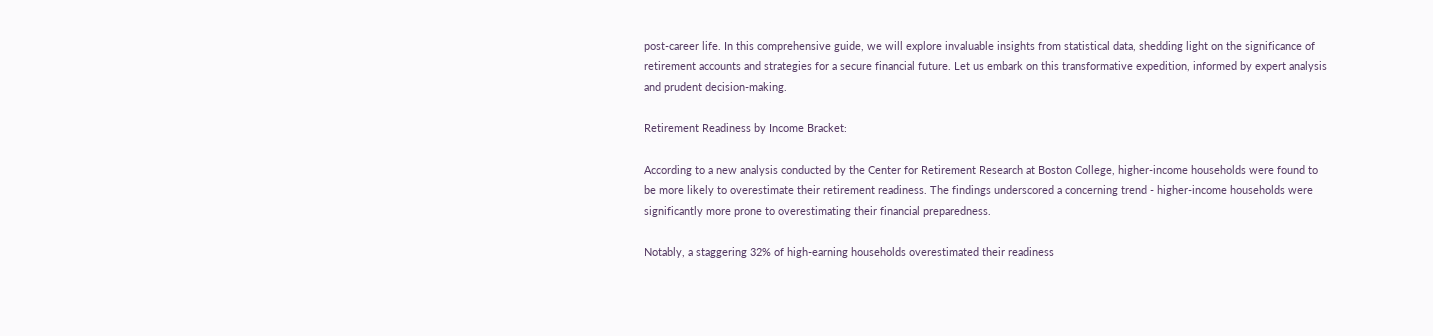post-career life. In this comprehensive guide, we will explore invaluable insights from statistical data, shedding light on the significance of retirement accounts and strategies for a secure financial future. Let us embark on this transformative expedition, informed by expert analysis and prudent decision-making.

Retirement Readiness by Income Bracket:

According to a new analysis conducted by the Center for Retirement Research at Boston College, higher-income households were found to be more likely to overestimate their retirement readiness. The findings underscored a concerning trend - higher-income households were significantly more prone to overestimating their financial preparedness.

Notably, a staggering 32% of high-earning households overestimated their readiness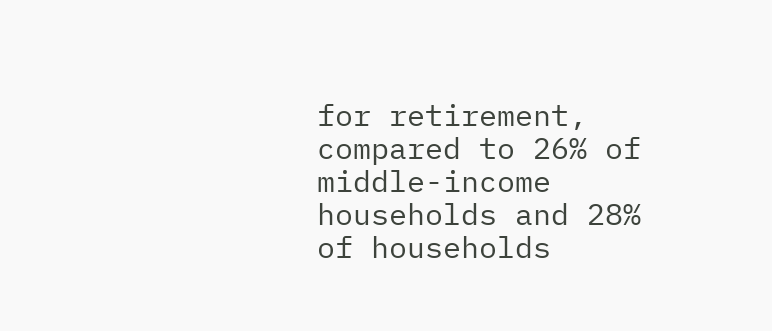for retirement, compared to 26% of middle-income households and 28% of households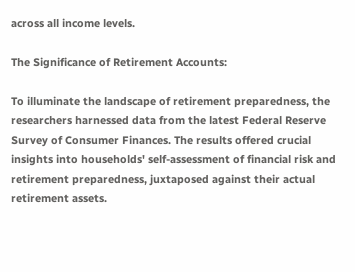across all income levels.

The Significance of Retirement Accounts:

To illuminate the landscape of retirement preparedness, the researchers harnessed data from the latest Federal Reserve Survey of Consumer Finances. The results offered crucial insights into households' self-assessment of financial risk and retirement preparedness, juxtaposed against their actual retirement assets.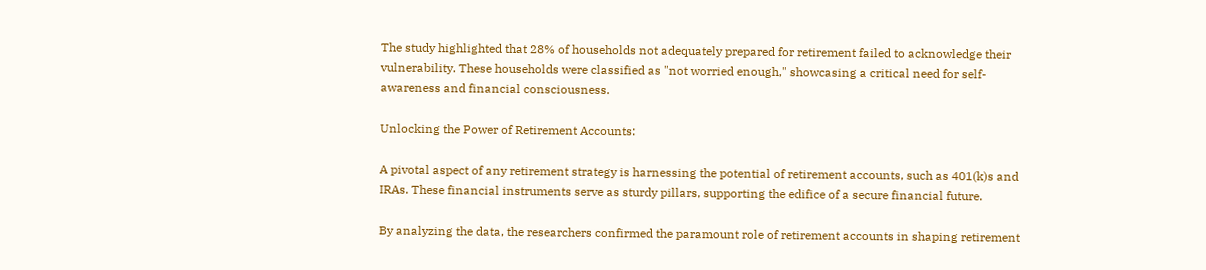The study highlighted that 28% of households not adequately prepared for retirement failed to acknowledge their vulnerability. These households were classified as "not worried enough," showcasing a critical need for self-awareness and financial consciousness.

Unlocking the Power of Retirement Accounts:

A pivotal aspect of any retirement strategy is harnessing the potential of retirement accounts, such as 401(k)s and IRAs. These financial instruments serve as sturdy pillars, supporting the edifice of a secure financial future.

By analyzing the data, the researchers confirmed the paramount role of retirement accounts in shaping retirement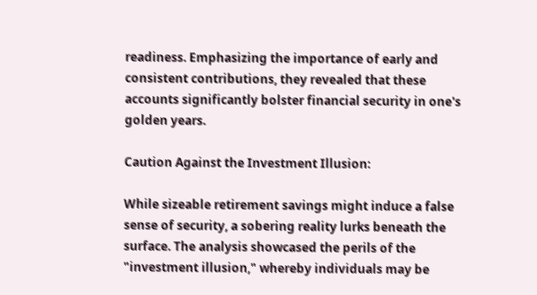readiness. Emphasizing the importance of early and consistent contributions, they revealed that these accounts significantly bolster financial security in one's golden years.

Caution Against the Investment Illusion:

While sizeable retirement savings might induce a false sense of security, a sobering reality lurks beneath the surface. The analysis showcased the perils of the "investment illusion," whereby individuals may be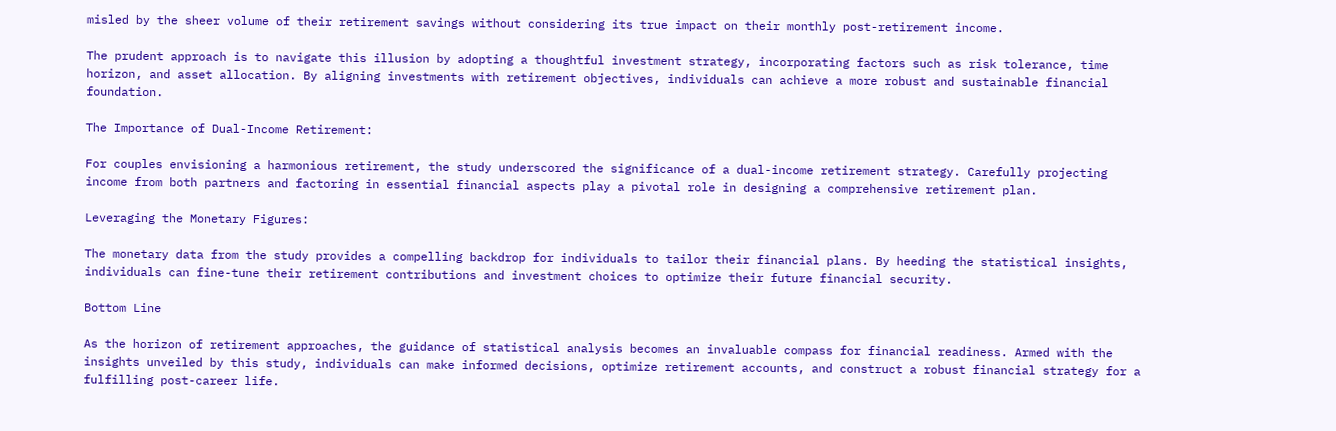misled by the sheer volume of their retirement savings without considering its true impact on their monthly post-retirement income.

The prudent approach is to navigate this illusion by adopting a thoughtful investment strategy, incorporating factors such as risk tolerance, time horizon, and asset allocation. By aligning investments with retirement objectives, individuals can achieve a more robust and sustainable financial foundation.

The Importance of Dual-Income Retirement:

For couples envisioning a harmonious retirement, the study underscored the significance of a dual-income retirement strategy. Carefully projecting income from both partners and factoring in essential financial aspects play a pivotal role in designing a comprehensive retirement plan.

Leveraging the Monetary Figures:

The monetary data from the study provides a compelling backdrop for individuals to tailor their financial plans. By heeding the statistical insights, individuals can fine-tune their retirement contributions and investment choices to optimize their future financial security.

Bottom Line

As the horizon of retirement approaches, the guidance of statistical analysis becomes an invaluable compass for financial readiness. Armed with the insights unveiled by this study, individuals can make informed decisions, optimize retirement accounts, and construct a robust financial strategy for a fulfilling post-career life.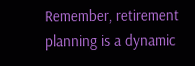Remember, retirement planning is a dynamic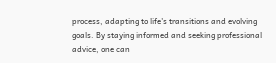process, adapting to life's transitions and evolving goals. By staying informed and seeking professional advice, one can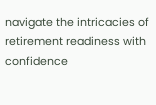navigate the intricacies of retirement readiness with confidence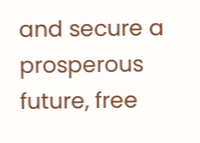and secure a prosperous future, free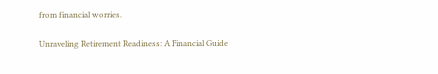from financial worries.

Unraveling Retirement Readiness: A Financial Guide